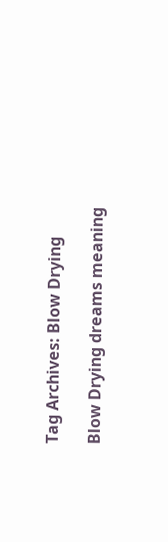Tag Archives: Blow Drying

Blow Drying dreams meaning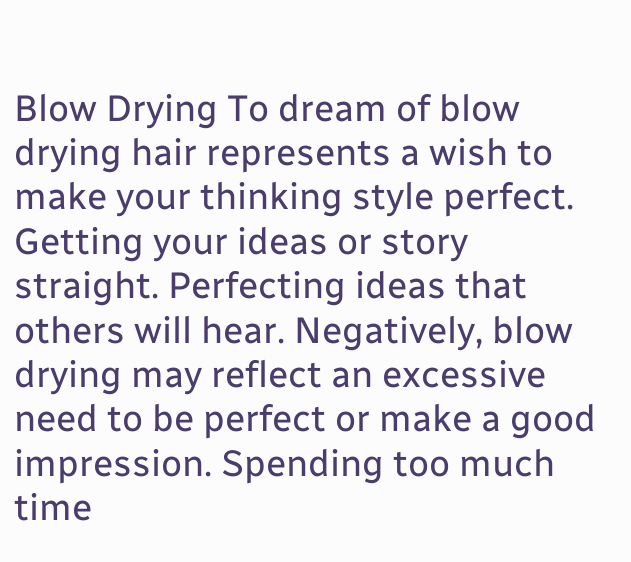Blow Drying To dream of blow drying hair represents a wish to make your thinking style perfect. Getting your ideas or story straight. Perfecting ideas that others will hear. Negatively, blow drying may reflect an excessive need to be perfect or make a good impression. Spending too much time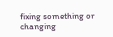fixing something or changing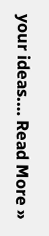your ideas.… Read More »